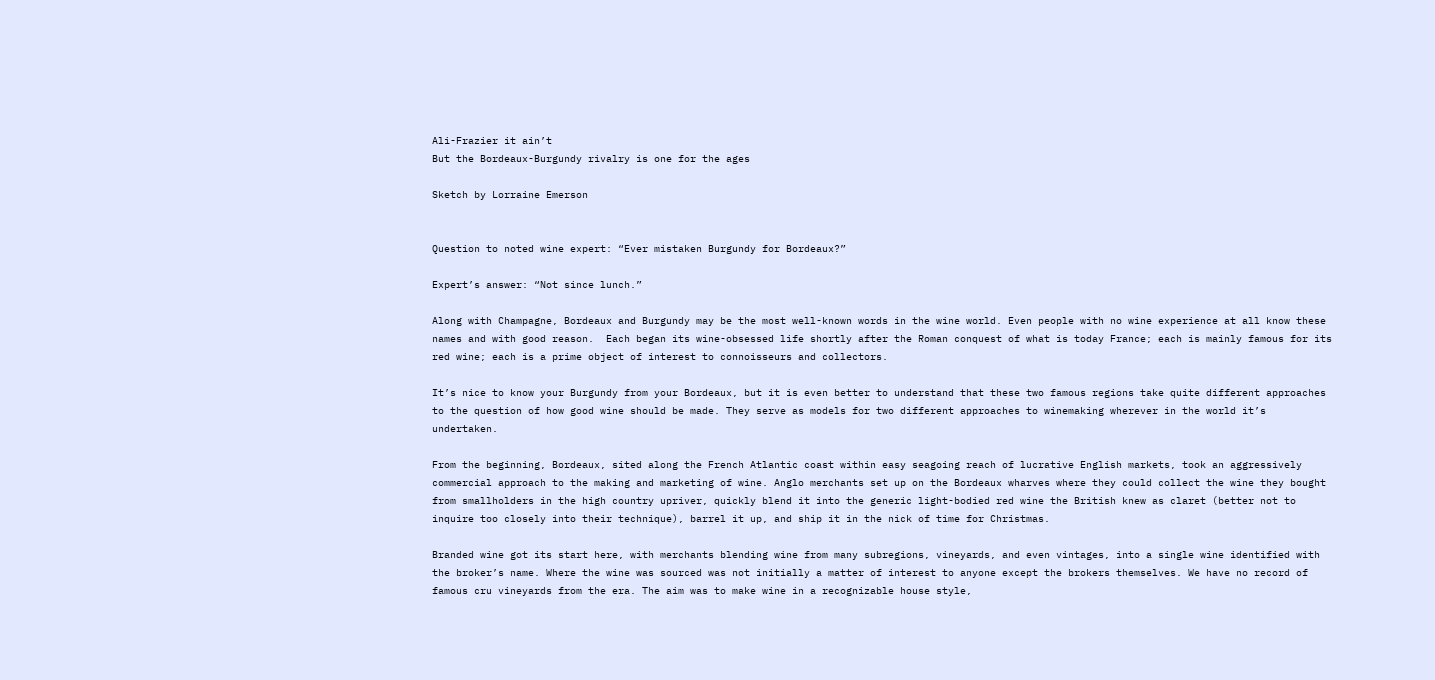Ali-Frazier it ain’t
But the Bordeaux-Burgundy rivalry is one for the ages

Sketch by Lorraine Emerson


Question to noted wine expert: “Ever mistaken Burgundy for Bordeaux?”

Expert’s answer: “Not since lunch.”

Along with Champagne, Bordeaux and Burgundy may be the most well-known words in the wine world. Even people with no wine experience at all know these names and with good reason.  Each began its wine-obsessed life shortly after the Roman conquest of what is today France; each is mainly famous for its red wine; each is a prime object of interest to connoisseurs and collectors.

It’s nice to know your Burgundy from your Bordeaux, but it is even better to understand that these two famous regions take quite different approaches to the question of how good wine should be made. They serve as models for two different approaches to winemaking wherever in the world it’s undertaken.

From the beginning, Bordeaux, sited along the French Atlantic coast within easy seagoing reach of lucrative English markets, took an aggressively commercial approach to the making and marketing of wine. Anglo merchants set up on the Bordeaux wharves where they could collect the wine they bought from smallholders in the high country upriver, quickly blend it into the generic light-bodied red wine the British knew as claret (better not to inquire too closely into their technique), barrel it up, and ship it in the nick of time for Christmas.

Branded wine got its start here, with merchants blending wine from many subregions, vineyards, and even vintages, into a single wine identified with the broker’s name. Where the wine was sourced was not initially a matter of interest to anyone except the brokers themselves. We have no record of famous cru vineyards from the era. The aim was to make wine in a recognizable house style,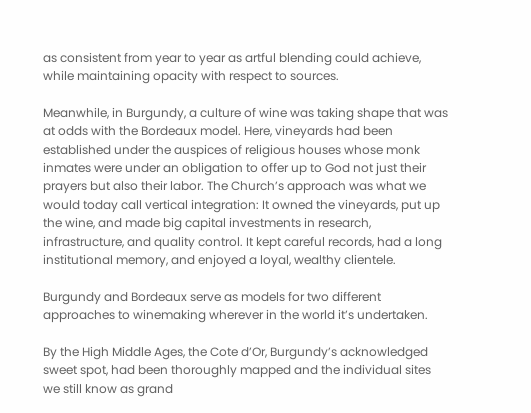as consistent from year to year as artful blending could achieve, while maintaining opacity with respect to sources.

Meanwhile, in Burgundy, a culture of wine was taking shape that was at odds with the Bordeaux model. Here, vineyards had been established under the auspices of religious houses whose monk inmates were under an obligation to offer up to God not just their prayers but also their labor. The Church’s approach was what we would today call vertical integration: It owned the vineyards, put up the wine, and made big capital investments in research, infrastructure, and quality control. It kept careful records, had a long institutional memory, and enjoyed a loyal, wealthy clientele.

Burgundy and Bordeaux serve as models for two different approaches to winemaking wherever in the world it’s undertaken.

By the High Middle Ages, the Cote d’Or, Burgundy’s acknowledged sweet spot, had been thoroughly mapped and the individual sites we still know as grand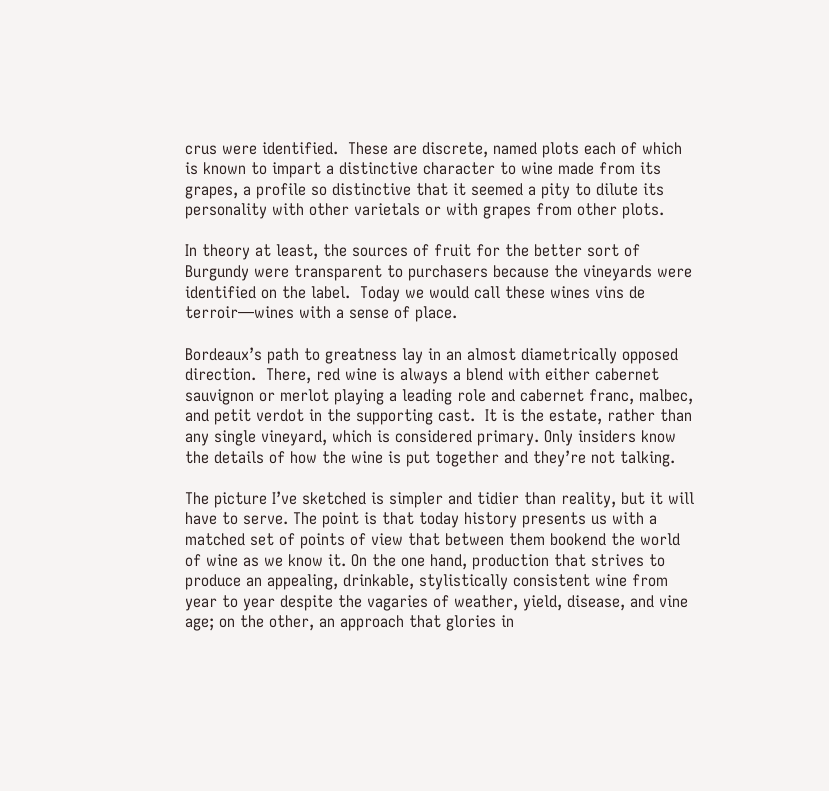crus were identified.  These are discrete, named plots each of which is known to impart a distinctive character to wine made from its grapes, a profile so distinctive that it seemed a pity to dilute its personality with other varietals or with grapes from other plots.

In theory at least, the sources of fruit for the better sort of Burgundy were transparent to purchasers because the vineyards were identified on the label.  Today we would call these wines vins de terroir—wines with a sense of place.

Bordeaux’s path to greatness lay in an almost diametrically opposed direction.  There, red wine is always a blend with either cabernet sauvignon or merlot playing a leading role and cabernet franc, malbec, and petit verdot in the supporting cast.  It is the estate, rather than any single vineyard, which is considered primary. Only insiders know the details of how the wine is put together and they’re not talking.

The picture I’ve sketched is simpler and tidier than reality, but it will have to serve. The point is that today history presents us with a matched set of points of view that between them bookend the world of wine as we know it. On the one hand, production that strives to produce an appealing, drinkable, stylistically consistent wine from year to year despite the vagaries of weather, yield, disease, and vine age; on the other, an approach that glories in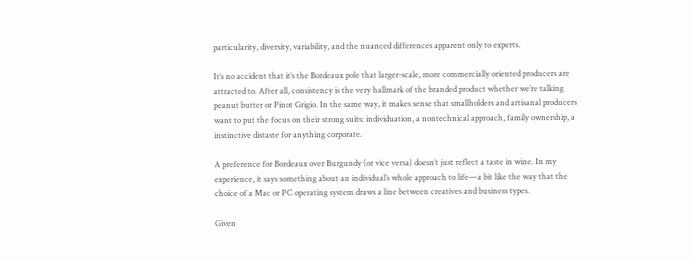particularity, diversity, variability, and the nuanced differences apparent only to experts.

It’s no accident that it’s the Bordeaux pole that larger-scale, more commercially oriented producers are attracted to. After all, consistency is the very hallmark of the branded product whether we’re talking peanut butter or Pinot Grigio. In the same way, it makes sense that smallholders and artisanal producers want to put the focus on their strong suits: individuation, a nontechnical approach, family ownership, a instinctive distaste for anything corporate.

A preference for Bordeaux over Burgundy (or vice versa) doesn’t just reflect a taste in wine. In my experience, it says something about an individual’s whole approach to life—a bit like the way that the choice of a Mac or PC operating system draws a line between creatives and business types.

Given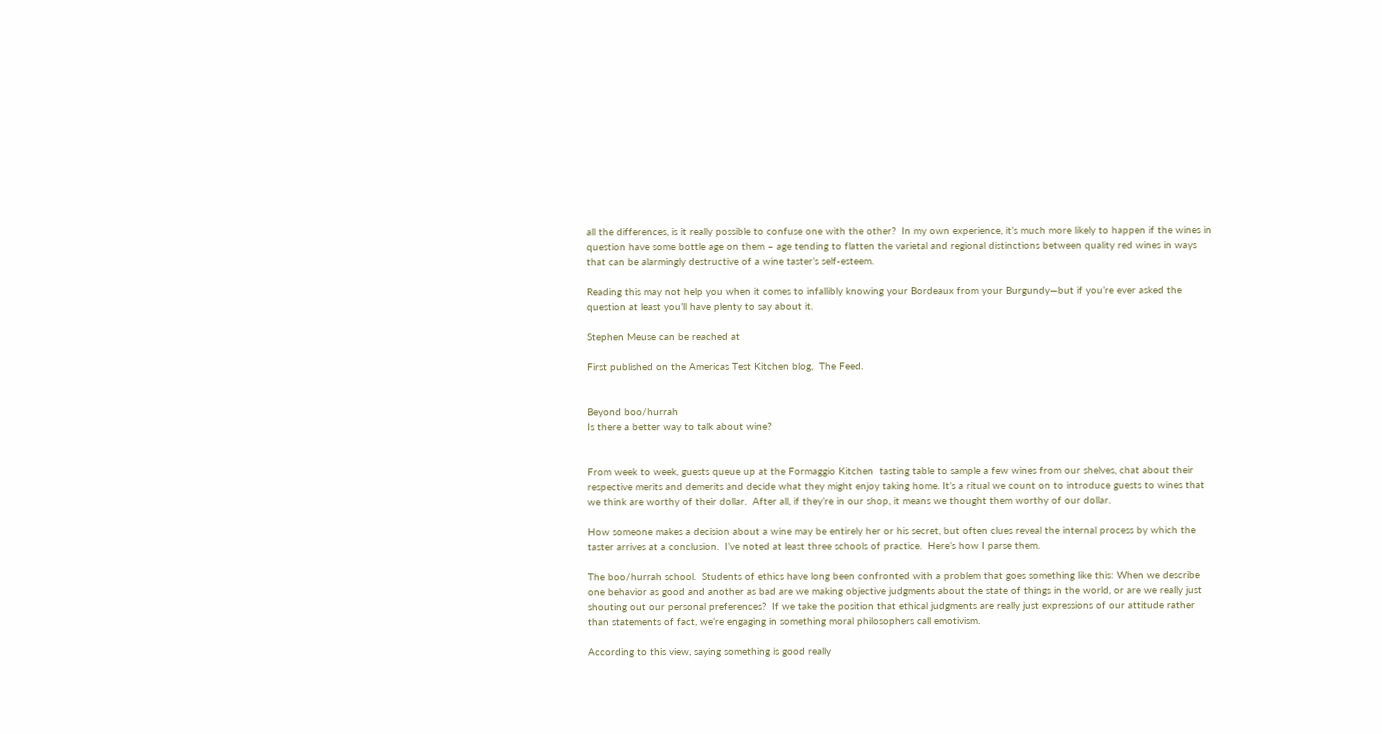all the differences, is it really possible to confuse one with the other?  In my own experience, it’s much more likely to happen if the wines in question have some bottle age on them – age tending to flatten the varietal and regional distinctions between quality red wines in ways that can be alarmingly destructive of a wine taster’s self-esteem.

Reading this may not help you when it comes to infallibly knowing your Bordeaux from your Burgundy—but if you’re ever asked the question at least you’ll have plenty to say about it.

Stephen Meuse can be reached at

First published on the Americas Test Kitchen blog,  The Feed.


Beyond boo/hurrah
Is there a better way to talk about wine?


From week to week, guests queue up at the Formaggio Kitchen  tasting table to sample a few wines from our shelves, chat about their respective merits and demerits and decide what they might enjoy taking home. It’s a ritual we count on to introduce guests to wines that we think are worthy of their dollar.  After all, if they’re in our shop, it means we thought them worthy of our dollar.

How someone makes a decision about a wine may be entirely her or his secret, but often clues reveal the internal process by which the taster arrives at a conclusion.  I’ve noted at least three schools of practice.  Here’s how I parse them.

The boo/hurrah school.  Students of ethics have long been confronted with a problem that goes something like this: When we describe one behavior as good and another as bad are we making objective judgments about the state of things in the world, or are we really just shouting out our personal preferences?  If we take the position that ethical judgments are really just expressions of our attitude rather than statements of fact, we’re engaging in something moral philosophers call emotivism.

According to this view, saying something is good really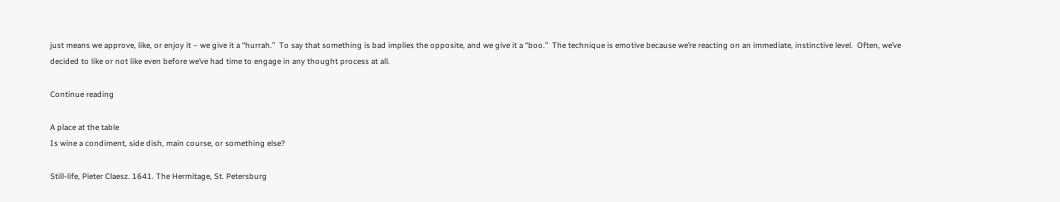just means we approve, like, or enjoy it – we give it a “hurrah.”  To say that something is bad implies the opposite, and we give it a “boo.”  The technique is emotive because we’re reacting on an immediate, instinctive level.  Often, we’ve decided to like or not like even before we’ve had time to engage in any thought process at all.

Continue reading

A place at the table
Is wine a condiment, side dish, main course, or something else?

Still-life, Pieter Claesz. 1641. The Hermitage, St. Petersburg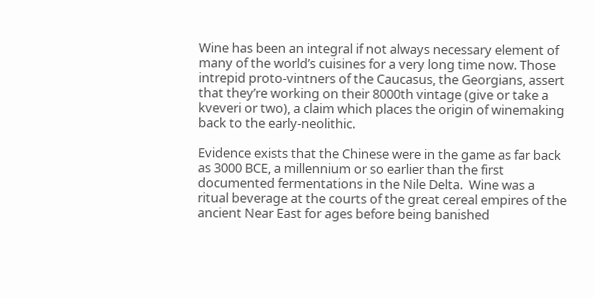Wine has been an integral if not always necessary element of many of the world’s cuisines for a very long time now. Those intrepid proto-vintners of the Caucasus, the Georgians, assert that they’re working on their 8000th vintage (give or take a kveveri or two), a claim which places the origin of winemaking back to the early-neolithic.

Evidence exists that the Chinese were in the game as far back as 3000 BCE, a millennium or so earlier than the first documented fermentations in the Nile Delta.  Wine was a ritual beverage at the courts of the great cereal empires of the ancient Near East for ages before being banished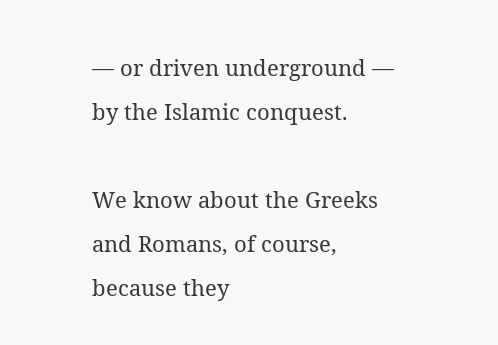— or driven underground — by the Islamic conquest.

We know about the Greeks and Romans, of course, because they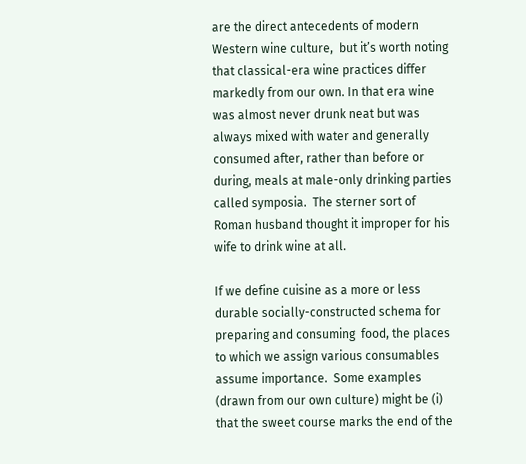are the direct antecedents of modern Western wine culture,  but it’s worth noting that classical-era wine practices differ markedly from our own. In that era wine was almost never drunk neat but was always mixed with water and generally consumed after, rather than before or during, meals at male-only drinking parties called symposia.  The sterner sort of Roman husband thought it improper for his wife to drink wine at all.

If we define cuisine as a more or less durable socially-constructed schema for preparing and consuming  food, the places to which we assign various consumables assume importance.  Some examples (drawn from our own culture) might be (i) that the sweet course marks the end of the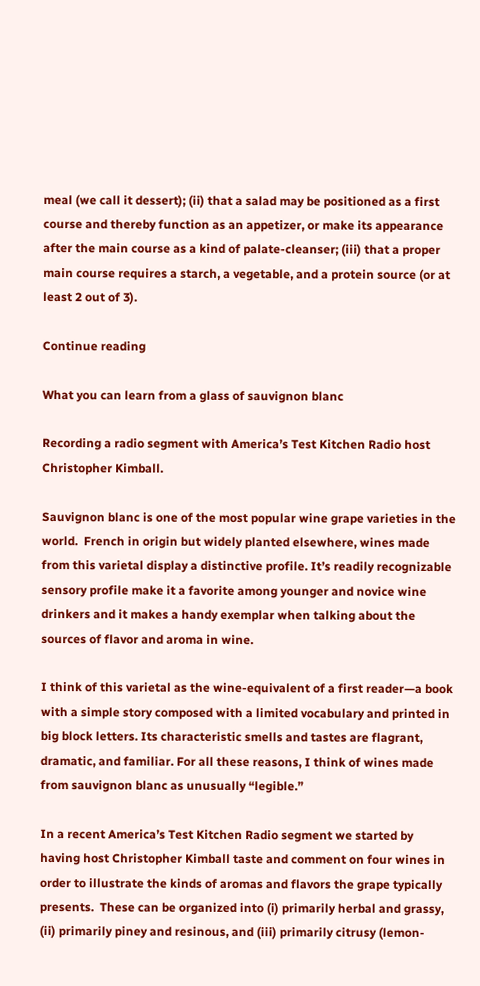meal (we call it dessert); (ii) that a salad may be positioned as a first course and thereby function as an appetizer, or make its appearance after the main course as a kind of palate-cleanser; (iii) that a proper  main course requires a starch, a vegetable, and a protein source (or at least 2 out of 3).

Continue reading

What you can learn from a glass of sauvignon blanc

Recording a radio segment with America’s Test Kitchen Radio host Christopher Kimball.

Sauvignon blanc is one of the most popular wine grape varieties in the world.  French in origin but widely planted elsewhere, wines made from this varietal display a distinctive profile. It’s readily recognizable sensory profile make it a favorite among younger and novice wine drinkers and it makes a handy exemplar when talking about the sources of flavor and aroma in wine.

I think of this varietal as the wine-equivalent of a first reader—a book with a simple story composed with a limited vocabulary and printed in big block letters. Its characteristic smells and tastes are flagrant, dramatic, and familiar. For all these reasons, I think of wines made from sauvignon blanc as unusually “legible.”

In a recent America’s Test Kitchen Radio segment we started by having host Christopher Kimball taste and comment on four wines in order to illustrate the kinds of aromas and flavors the grape typically presents.  These can be organized into (i) primarily herbal and grassy, (ii) primarily piney and resinous, and (iii) primarily citrusy (lemon-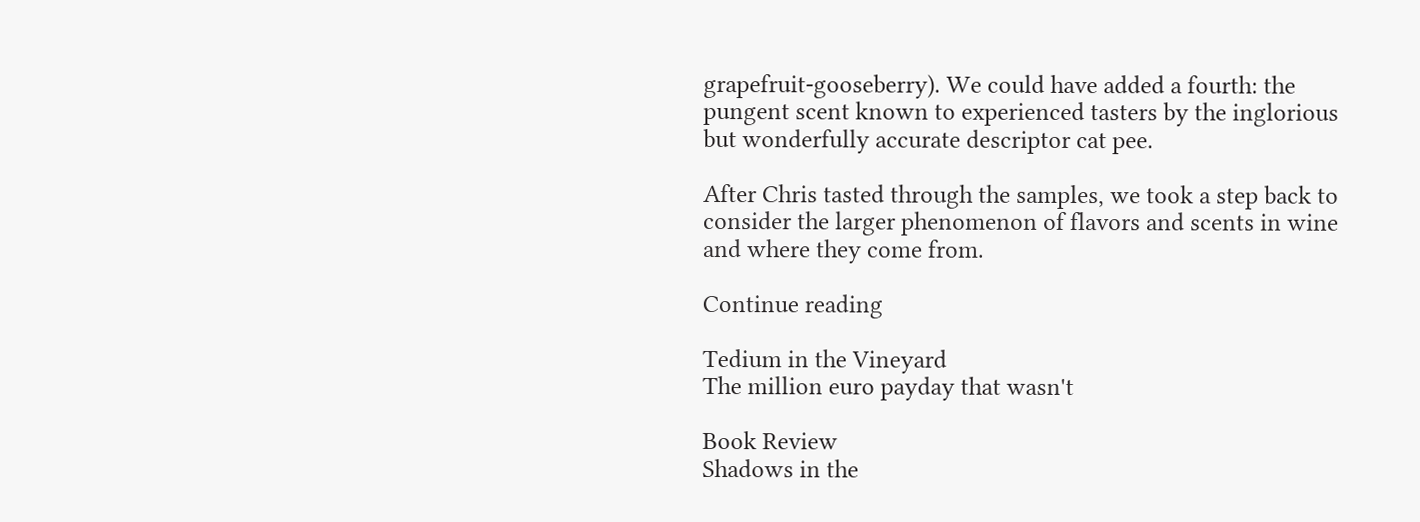grapefruit-gooseberry). We could have added a fourth: the pungent scent known to experienced tasters by the inglorious but wonderfully accurate descriptor cat pee.

After Chris tasted through the samples, we took a step back to consider the larger phenomenon of flavors and scents in wine and where they come from.

Continue reading

Tedium in the Vineyard
The million euro payday that wasn't

Book Review
Shadows in the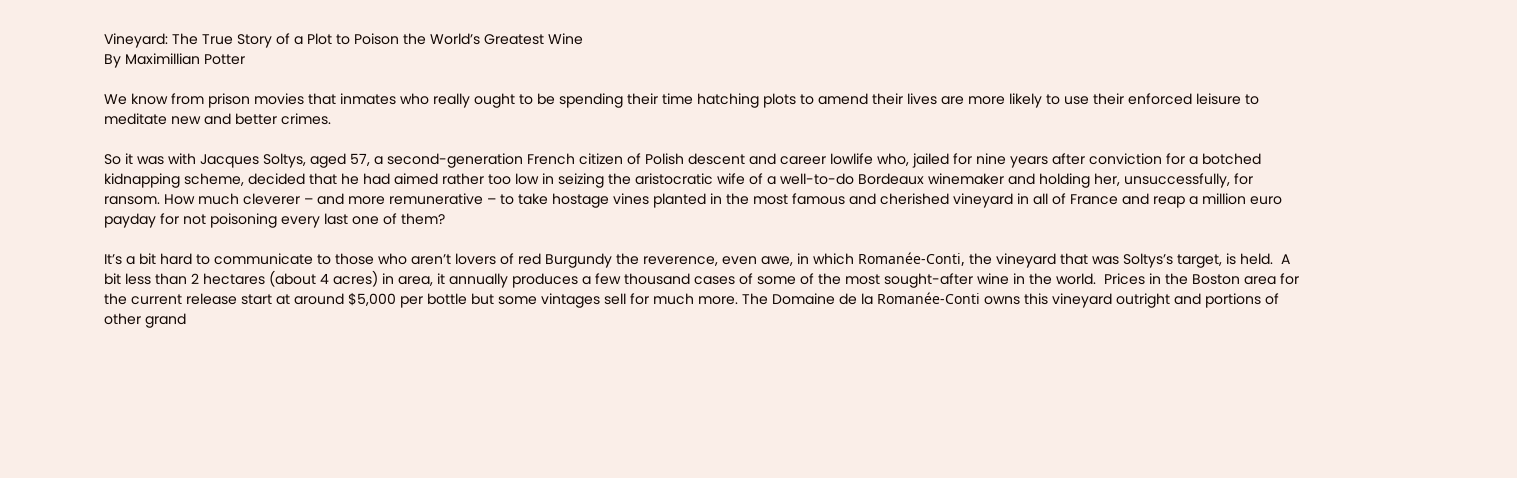Vineyard: The True Story of a Plot to Poison the World’s Greatest Wine
By Maximillian Potter

We know from prison movies that inmates who really ought to be spending their time hatching plots to amend their lives are more likely to use their enforced leisure to meditate new and better crimes.

So it was with Jacques Soltys, aged 57, a second-generation French citizen of Polish descent and career lowlife who, jailed for nine years after conviction for a botched kidnapping scheme, decided that he had aimed rather too low in seizing the aristocratic wife of a well-to-do Bordeaux winemaker and holding her, unsuccessfully, for ransom. How much cleverer – and more remunerative – to take hostage vines planted in the most famous and cherished vineyard in all of France and reap a million euro payday for not poisoning every last one of them?

It’s a bit hard to communicate to those who aren’t lovers of red Burgundy the reverence, even awe, in which Romanée-Conti, the vineyard that was Soltys’s target, is held.  A bit less than 2 hectares (about 4 acres) in area, it annually produces a few thousand cases of some of the most sought-after wine in the world.  Prices in the Boston area for the current release start at around $5,000 per bottle but some vintages sell for much more. The Domaine de la Romanée-Conti owns this vineyard outright and portions of other grand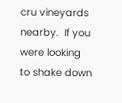cru vineyards nearby.  If you were looking to shake down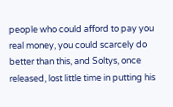people who could afford to pay you real money, you could scarcely do better than this, and Soltys, once released, lost little time in putting his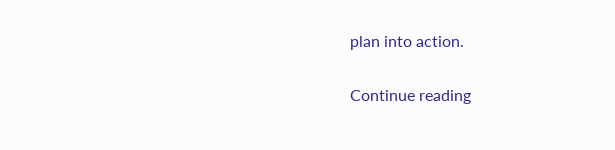plan into action.

Continue reading